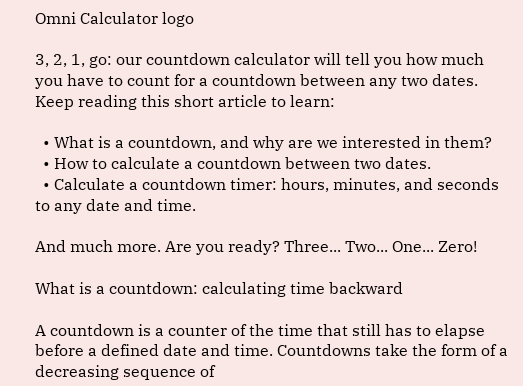Omni Calculator logo

3, 2, 1, go: our countdown calculator will tell you how much you have to count for a countdown between any two dates. Keep reading this short article to learn:

  • What is a countdown, and why are we interested in them?
  • How to calculate a countdown between two dates.
  • Calculate a countdown timer: hours, minutes, and seconds to any date and time.

And much more. Are you ready? Three... Two... One... Zero!

What is a countdown: calculating time backward

A countdown is a counter of the time that still has to elapse before a defined date and time. Countdowns take the form of a decreasing sequence of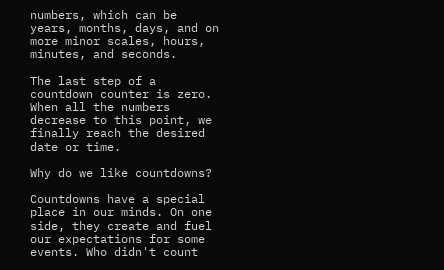numbers, which can be years, months, days, and on more minor scales, hours, minutes, and seconds.

The last step of a countdown counter is zero. When all the numbers decrease to this point, we finally reach the desired date or time.

Why do we like countdowns?

Countdowns have a special place in our minds. On one side, they create and fuel our expectations for some events. Who didn't count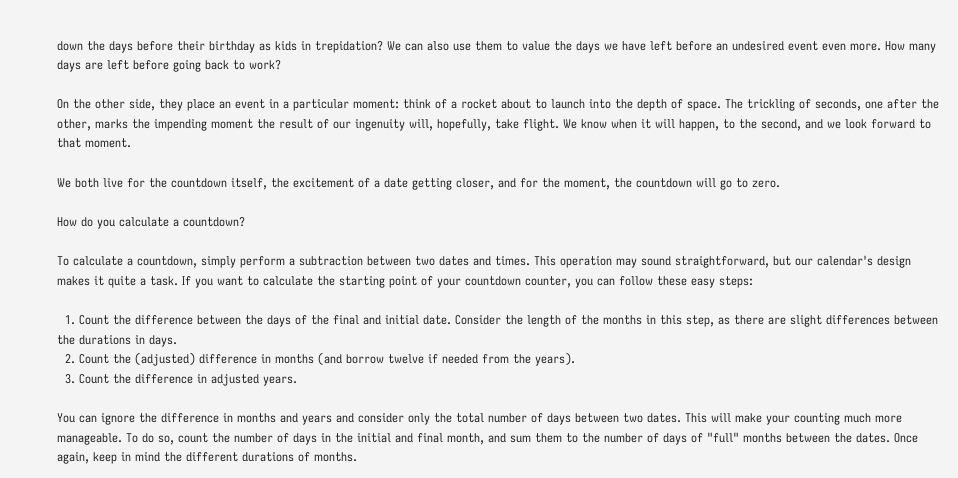down the days before their birthday as kids in trepidation? We can also use them to value the days we have left before an undesired event even more. How many days are left before going back to work?

On the other side, they place an event in a particular moment: think of a rocket about to launch into the depth of space. The trickling of seconds, one after the other, marks the impending moment the result of our ingenuity will, hopefully, take flight. We know when it will happen, to the second, and we look forward to that moment.

We both live for the countdown itself, the excitement of a date getting closer, and for the moment, the countdown will go to zero.

How do you calculate a countdown?

To calculate a countdown, simply perform a subtraction between two dates and times. This operation may sound straightforward, but our calendar's design makes it quite a task. If you want to calculate the starting point of your countdown counter, you can follow these easy steps:

  1. Count the difference between the days of the final and initial date. Consider the length of the months in this step, as there are slight differences between the durations in days.
  2. Count the (adjusted) difference in months (and borrow twelve if needed from the years).
  3. Count the difference in adjusted years.

You can ignore the difference in months and years and consider only the total number of days between two dates. This will make your counting much more manageable. To do so, count the number of days in the initial and final month, and sum them to the number of days of "full" months between the dates. Once again, keep in mind the different durations of months.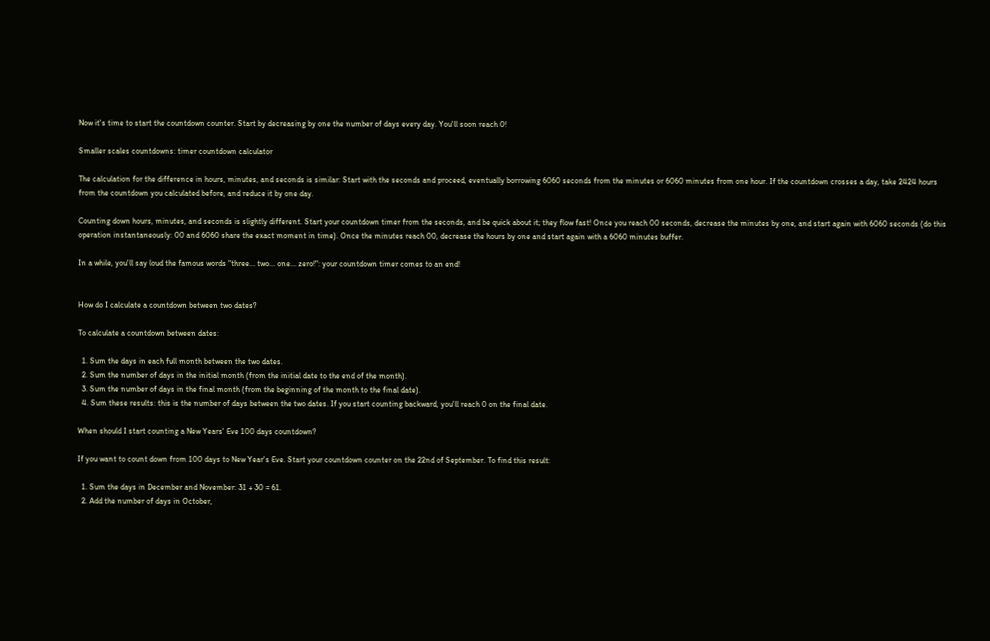Now it's time to start the countdown counter. Start by decreasing by one the number of days every day. You'll soon reach 0!

Smaller scales countdowns: timer countdown calculator

The calculation for the difference in hours, minutes, and seconds is similar: Start with the seconds and proceed, eventually borrowing 6060 seconds from the minutes or 6060 minutes from one hour. If the countdown crosses a day, take 2424 hours from the countdown you calculated before, and reduce it by one day.

Counting down hours, minutes, and seconds is slightly different. Start your countdown timer from the seconds, and be quick about it; they flow fast! Once you reach 00 seconds, decrease the minutes by one, and start again with 6060 seconds (do this operation instantaneously: 00 and 6060 share the exact moment in time). Once the minutes reach 00, decrease the hours by one and start again with a 6060 minutes buffer.

In a while, you'll say loud the famous words "three... two... one... zero!": your countdown timer comes to an end!


How do I calculate a countdown between two dates?

To calculate a countdown between dates:

  1. Sum the days in each full month between the two dates.
  2. Sum the number of days in the initial month (from the initial date to the end of the month).
  3. Sum the number of days in the final month (from the beginning of the month to the final date).
  4. Sum these results: this is the number of days between the two dates. If you start counting backward, you'll reach 0 on the final date.

When should I start counting a New Years' Eve 100 days countdown?

If you want to count down from 100 days to New Year's Eve. Start your countdown counter on the 22nd of September. To find this result:

  1. Sum the days in December and November: 31 + 30 = 61.
  2. Add the number of days in October,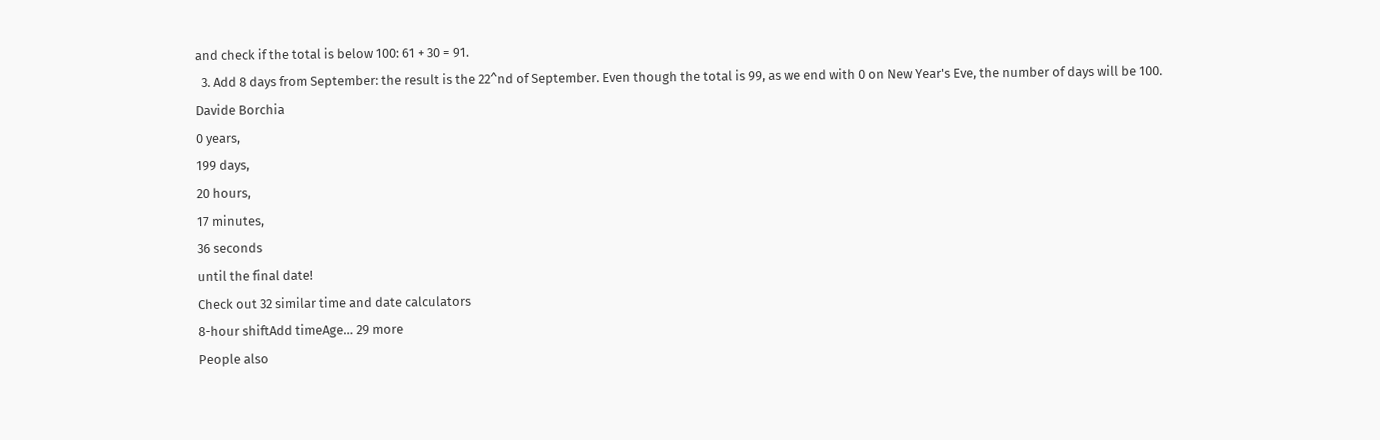and check if the total is below 100: 61 + 30 = 91.
  3. Add 8 days from September: the result is the 22^nd of September. Even though the total is 99, as we end with 0 on New Year's Eve, the number of days will be 100.
Davide Borchia
0 years,
199 days,
20 hours,
17 minutes,
36 seconds
until the final date!
Check out 32 similar time and date calculators
8-hour shiftAdd timeAge… 29 more
People also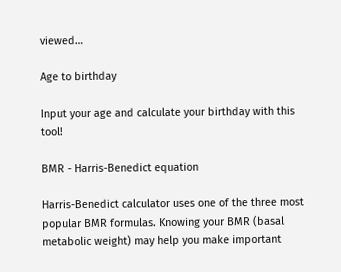viewed…

Age to birthday

Input your age and calculate your birthday with this tool!

BMR - Harris-Benedict equation

Harris-Benedict calculator uses one of the three most popular BMR formulas. Knowing your BMR (basal metabolic weight) may help you make important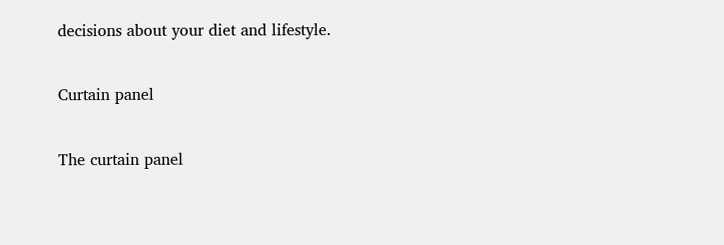decisions about your diet and lifestyle.

Curtain panel

The curtain panel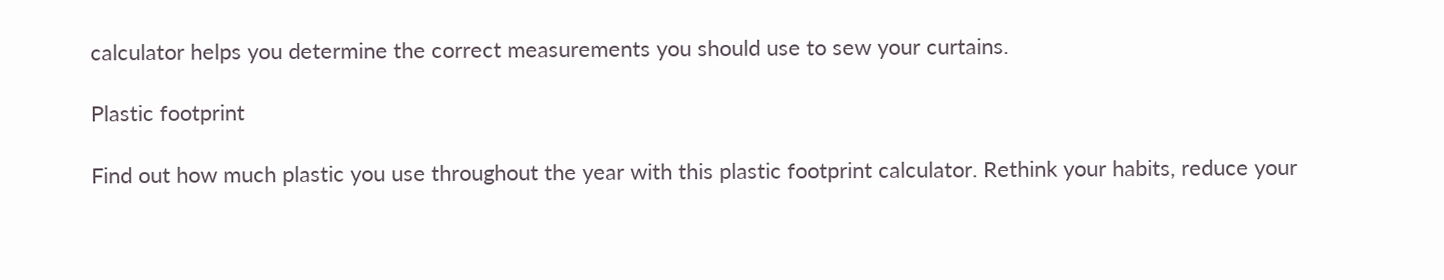calculator helps you determine the correct measurements you should use to sew your curtains.

Plastic footprint

Find out how much plastic you use throughout the year with this plastic footprint calculator. Rethink your habits, reduce your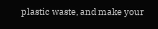plastic waste, and make your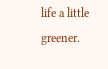life a little greener.